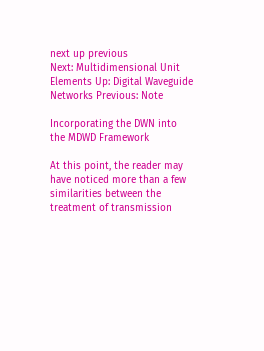next up previous
Next: Multidimensional Unit Elements Up: Digital Waveguide Networks Previous: Note

Incorporating the DWN into the MDWD Framework

At this point, the reader may have noticed more than a few similarities between the treatment of transmission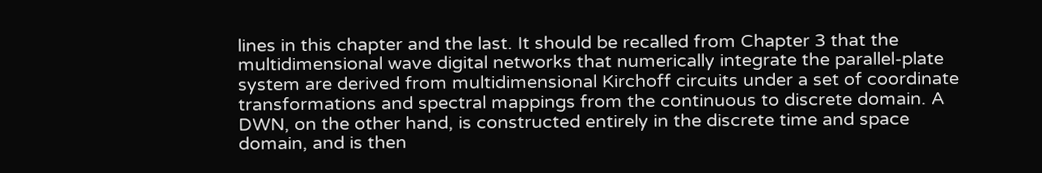lines in this chapter and the last. It should be recalled from Chapter 3 that the multidimensional wave digital networks that numerically integrate the parallel-plate system are derived from multidimensional Kirchoff circuits under a set of coordinate transformations and spectral mappings from the continuous to discrete domain. A DWN, on the other hand, is constructed entirely in the discrete time and space domain, and is then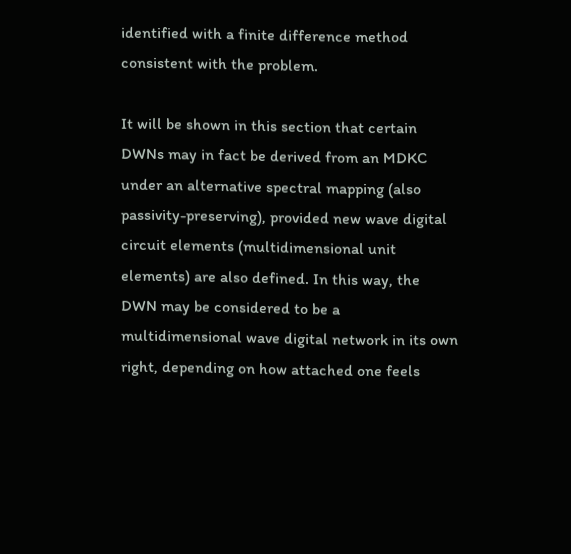identified with a finite difference method consistent with the problem.

It will be shown in this section that certain DWNs may in fact be derived from an MDKC under an alternative spectral mapping (also passivity-preserving), provided new wave digital circuit elements (multidimensional unit elements) are also defined. In this way, the DWN may be considered to be a multidimensional wave digital network in its own right, depending on how attached one feels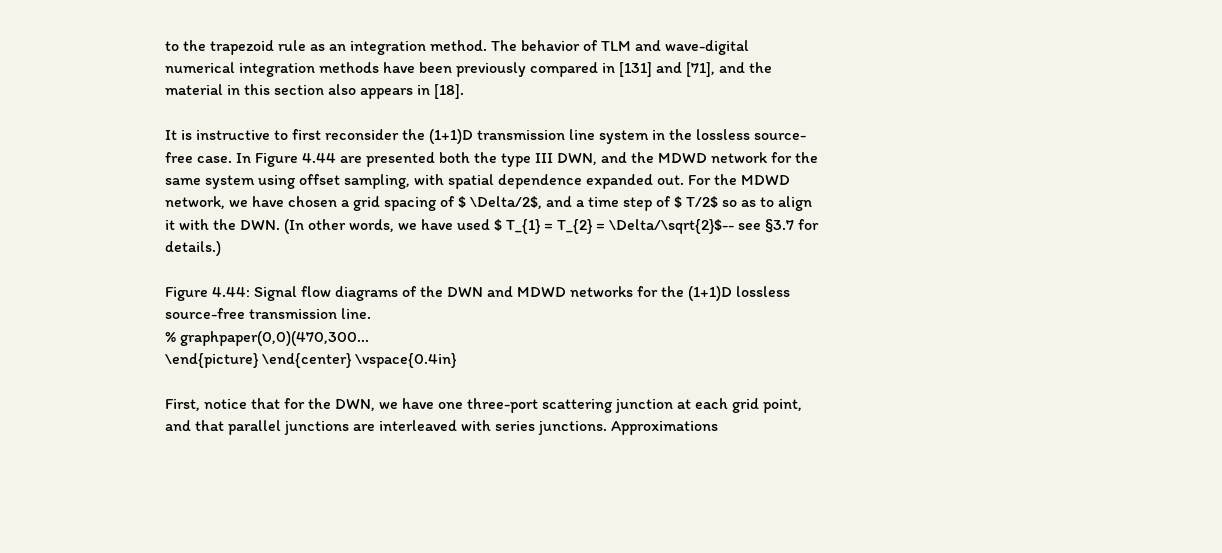to the trapezoid rule as an integration method. The behavior of TLM and wave-digital numerical integration methods have been previously compared in [131] and [71], and the material in this section also appears in [18].

It is instructive to first reconsider the (1+1)D transmission line system in the lossless source-free case. In Figure 4.44 are presented both the type III DWN, and the MDWD network for the same system using offset sampling, with spatial dependence expanded out. For the MDWD network, we have chosen a grid spacing of $ \Delta/2$, and a time step of $ T/2$ so as to align it with the DWN. (In other words, we have used $ T_{1} = T_{2} = \Delta/\sqrt{2}$-- see §3.7 for details.)

Figure 4.44: Signal flow diagrams of the DWN and MDWD networks for the (1+1)D lossless source-free transmission line.
% graphpaper(0,0)(470,300...
\end{picture} \end{center} \vspace{0.4in}

First, notice that for the DWN, we have one three-port scattering junction at each grid point, and that parallel junctions are interleaved with series junctions. Approximations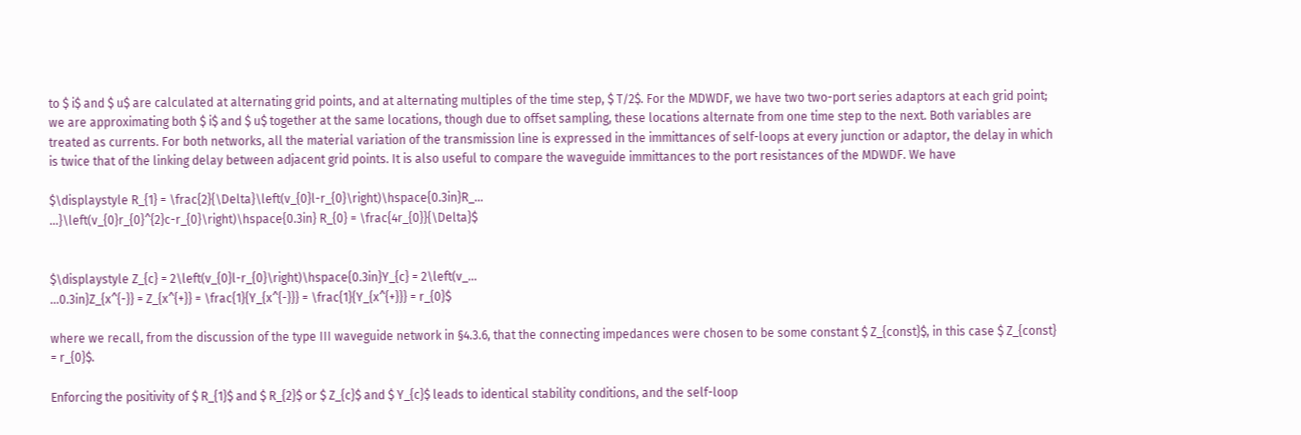to $ i$ and $ u$ are calculated at alternating grid points, and at alternating multiples of the time step, $ T/2$. For the MDWDF, we have two two-port series adaptors at each grid point; we are approximating both $ i$ and $ u$ together at the same locations, though due to offset sampling, these locations alternate from one time step to the next. Both variables are treated as currents. For both networks, all the material variation of the transmission line is expressed in the immittances of self-loops at every junction or adaptor, the delay in which is twice that of the linking delay between adjacent grid points. It is also useful to compare the waveguide immittances to the port resistances of the MDWDF. We have

$\displaystyle R_{1} = \frac{2}{\Delta}\left(v_{0}l-r_{0}\right)\hspace{0.3in}R_...
...}\left(v_{0}r_{0}^{2}c-r_{0}\right)\hspace{0.3in} R_{0} = \frac{4r_{0}}{\Delta}$


$\displaystyle Z_{c} = 2\left(v_{0}l-r_{0}\right)\hspace{0.3in}Y_{c} = 2\left(v_...
...0.3in}Z_{x^{-}} = Z_{x^{+}} = \frac{1}{Y_{x^{-}}} = \frac{1}{Y_{x^{+}}} = r_{0}$

where we recall, from the discussion of the type III waveguide network in §4.3.6, that the connecting impedances were chosen to be some constant $ Z_{const}$, in this case $ Z_{const} = r_{0}$.

Enforcing the positivity of $ R_{1}$ and $ R_{2}$ or $ Z_{c}$ and $ Y_{c}$ leads to identical stability conditions, and the self-loop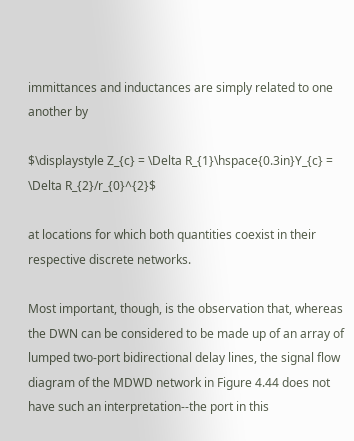immittances and inductances are simply related to one another by

$\displaystyle Z_{c} = \Delta R_{1}\hspace{0.3in}Y_{c} = \Delta R_{2}/r_{0}^{2}$

at locations for which both quantities coexist in their respective discrete networks.

Most important, though, is the observation that, whereas the DWN can be considered to be made up of an array of lumped two-port bidirectional delay lines, the signal flow diagram of the MDWD network in Figure 4.44 does not have such an interpretation--the port in this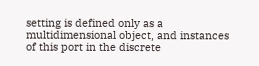setting is defined only as a multidimensional object, and instances of this port in the discrete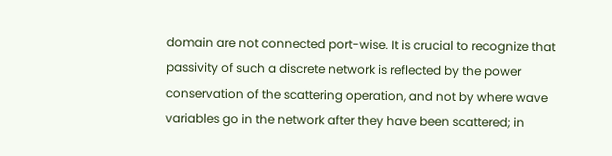domain are not connected port-wise. It is crucial to recognize that passivity of such a discrete network is reflected by the power conservation of the scattering operation, and not by where wave variables go in the network after they have been scattered; in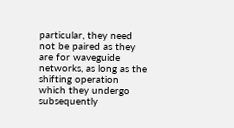particular, they need not be paired as they are for waveguide networks, as long as the shifting operation which they undergo subsequently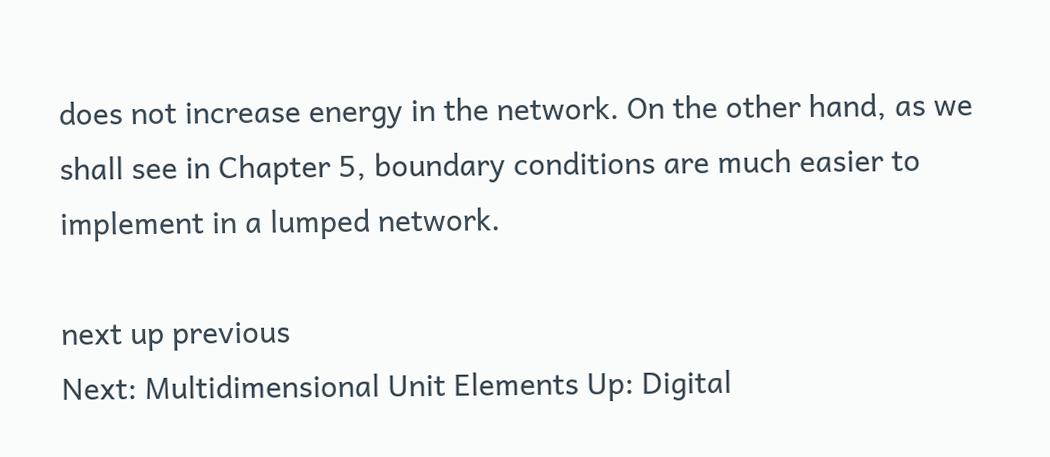does not increase energy in the network. On the other hand, as we shall see in Chapter 5, boundary conditions are much easier to implement in a lumped network.

next up previous
Next: Multidimensional Unit Elements Up: Digital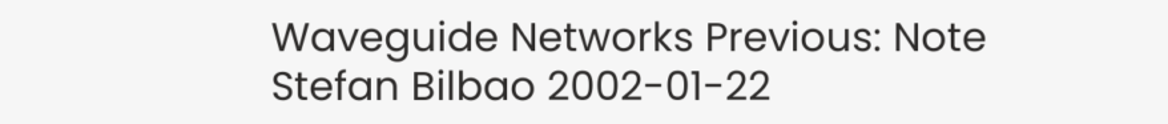Waveguide Networks Previous: Note
Stefan Bilbao 2002-01-22